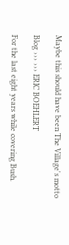Maybe this should have been The Village's motto

Blog ››› ››› ERIC BOEHLERT

For the last eight years while covering Bush.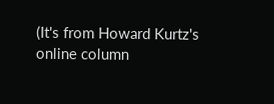(It's from Howard Kurtz's online column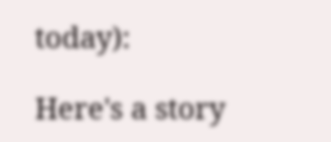today):

Here's a story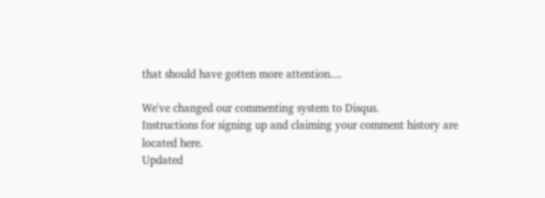that should have gotten more attention....

We've changed our commenting system to Disqus.
Instructions for signing up and claiming your comment history are located here.
Updated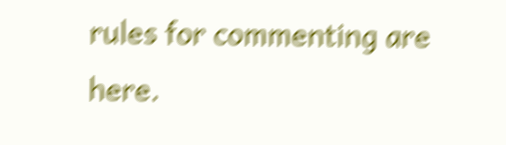rules for commenting are here.